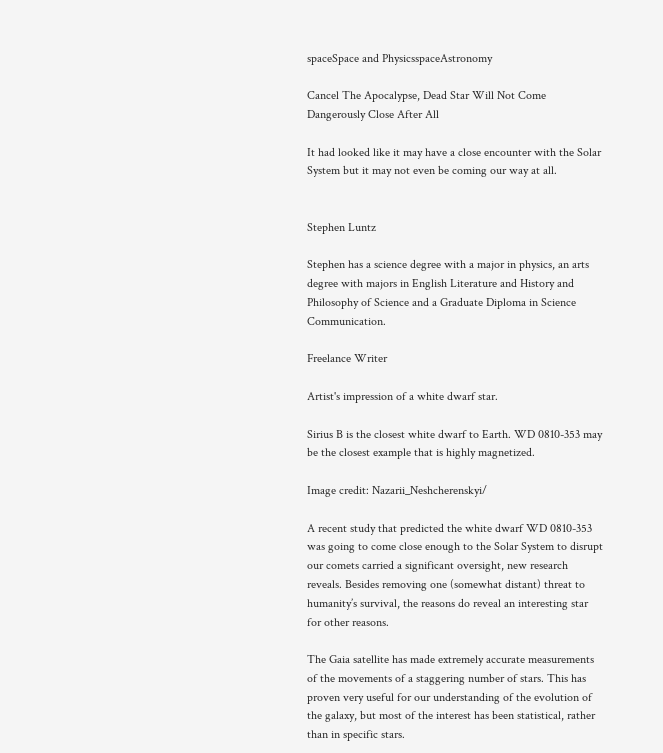spaceSpace and PhysicsspaceAstronomy

Cancel The Apocalypse, Dead Star Will Not Come Dangerously Close After All

It had looked like it may have a close encounter with the Solar System but it may not even be coming our way at all.


Stephen Luntz

Stephen has a science degree with a major in physics, an arts degree with majors in English Literature and History and Philosophy of Science and a Graduate Diploma in Science Communication.

Freelance Writer

Artist's impression of a white dwarf star.

Sirius B is the closest white dwarf to Earth. WD 0810-353 may be the closest example that is highly magnetized.

Image credit: Nazarii_Neshcherenskyi/

A recent study that predicted the white dwarf WD 0810-353 was going to come close enough to the Solar System to disrupt our comets carried a significant oversight, new research reveals. Besides removing one (somewhat distant) threat to humanity’s survival, the reasons do reveal an interesting star for other reasons.

The Gaia satellite has made extremely accurate measurements of the movements of a staggering number of stars. This has proven very useful for our understanding of the evolution of the galaxy, but most of the interest has been statistical, rather than in specific stars.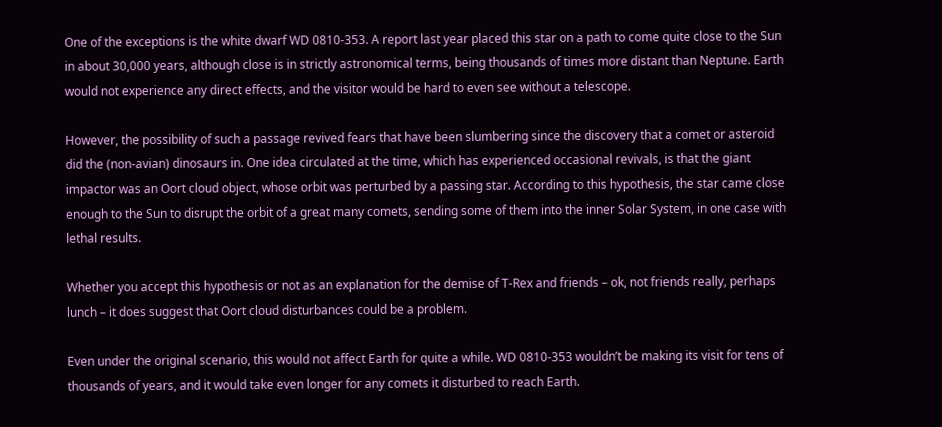One of the exceptions is the white dwarf WD 0810-353. A report last year placed this star on a path to come quite close to the Sun in about 30,000 years, although close is in strictly astronomical terms, being thousands of times more distant than Neptune. Earth would not experience any direct effects, and the visitor would be hard to even see without a telescope.

However, the possibility of such a passage revived fears that have been slumbering since the discovery that a comet or asteroid did the (non-avian) dinosaurs in. One idea circulated at the time, which has experienced occasional revivals, is that the giant impactor was an Oort cloud object, whose orbit was perturbed by a passing star. According to this hypothesis, the star came close enough to the Sun to disrupt the orbit of a great many comets, sending some of them into the inner Solar System, in one case with lethal results.

Whether you accept this hypothesis or not as an explanation for the demise of T-Rex and friends – ok, not friends really, perhaps lunch – it does suggest that Oort cloud disturbances could be a problem.

Even under the original scenario, this would not affect Earth for quite a while. WD 0810-353 wouldn’t be making its visit for tens of thousands of years, and it would take even longer for any comets it disturbed to reach Earth.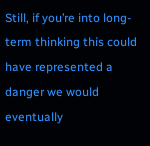Still, if you’re into long-term thinking this could have represented a danger we would eventually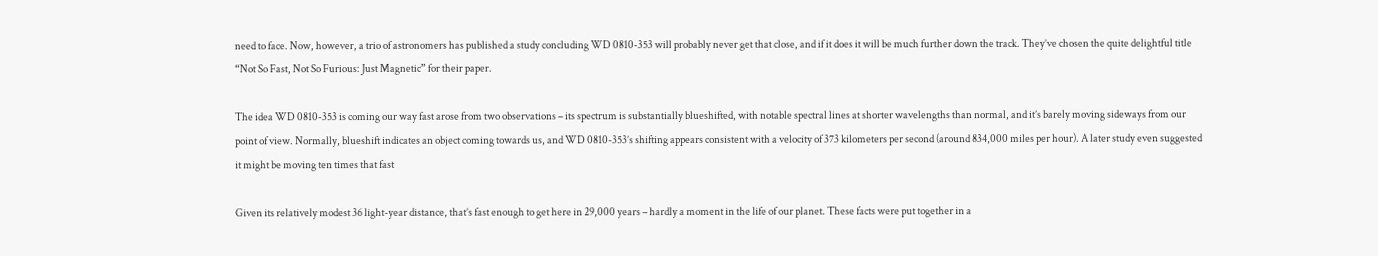need to face. Now, however, a trio of astronomers has published a study concluding WD 0810-353 will probably never get that close, and if it does it will be much further down the track. They’ve chosen the quite delightful title “Not So Fast, Not So Furious: Just Magnetic” for their paper.

The idea WD 0810-353 is coming our way fast arose from two observations – its spectrum is substantially blueshifted, with notable spectral lines at shorter wavelengths than normal, and it’s barely moving sideways from our point of view. Normally, blueshift indicates an object coming towards us, and WD 0810-353’s shifting appears consistent with a velocity of 373 kilometers per second (around 834,000 miles per hour). A later study even suggested it might be moving ten times that fast

Given its relatively modest 36 light-year distance, that’s fast enough to get here in 29,000 years – hardly a moment in the life of our planet. These facts were put together in a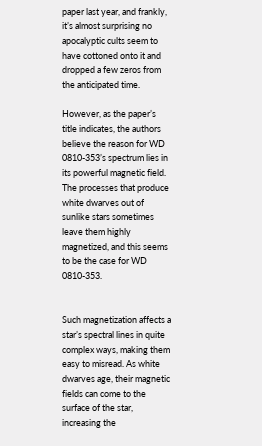paper last year, and frankly, it’s almost surprising no apocalyptic cults seem to have cottoned onto it and dropped a few zeros from the anticipated time.

However, as the paper’s title indicates, the authors believe the reason for WD 0810-353’s spectrum lies in its powerful magnetic field. The processes that produce white dwarves out of sunlike stars sometimes leave them highly magnetized, and this seems to be the case for WD 0810-353.


Such magnetization affects a star’s spectral lines in quite complex ways, making them easy to misread. As white dwarves age, their magnetic fields can come to the surface of the star, increasing the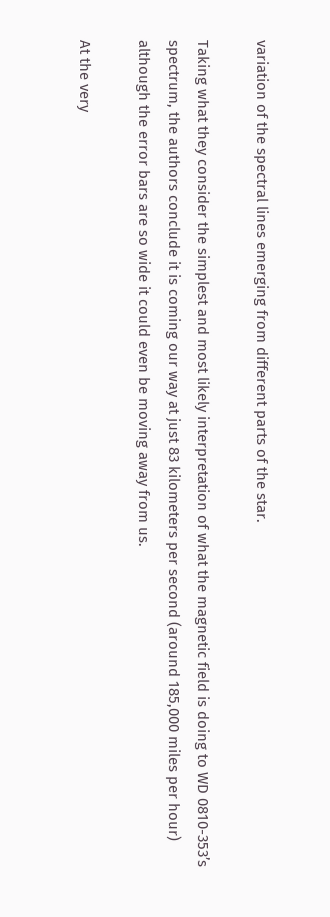variation of the spectral lines emerging from different parts of the star.

Taking what they consider the simplest and most likely interpretation of what the magnetic field is doing to WD 0810-353’s spectrum, the authors conclude it is coming our way at just 83 kilometers per second (around 185,000 miles per hour) although the error bars are so wide it could even be moving away from us.

At the very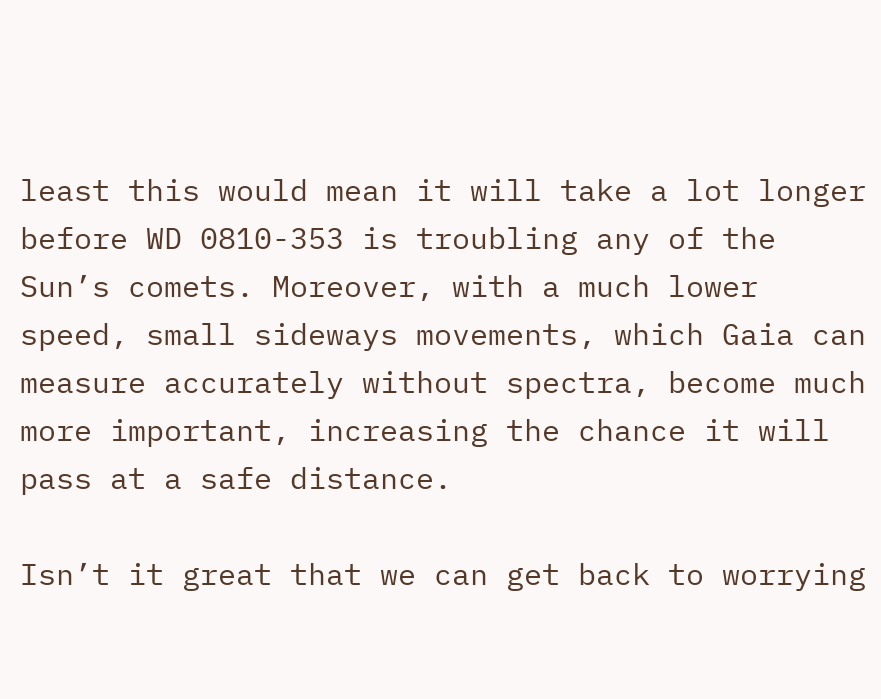least this would mean it will take a lot longer before WD 0810-353 is troubling any of the Sun’s comets. Moreover, with a much lower speed, small sideways movements, which Gaia can measure accurately without spectra, become much more important, increasing the chance it will pass at a safe distance.

Isn’t it great that we can get back to worrying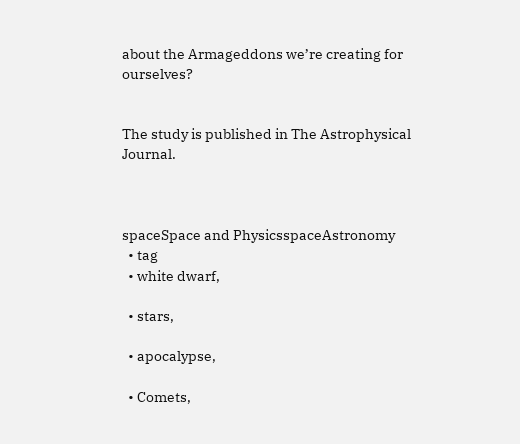about the Armageddons we’re creating for ourselves?


The study is published in The Astrophysical Journal.



spaceSpace and PhysicsspaceAstronomy
  • tag
  • white dwarf,

  • stars,

  • apocalypse,

  • Comets,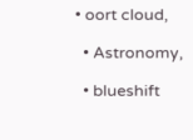• oort cloud,

  • Astronomy,

  • blueshift